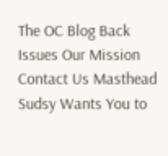The OC Blog Back Issues Our Mission Contact Us Masthead
Sudsy Wants You to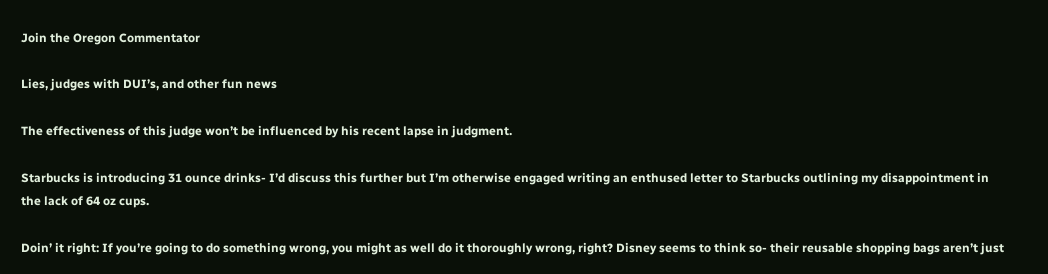Join the Oregon Commentator

Lies, judges with DUI’s, and other fun news

The effectiveness of this judge won’t be influenced by his recent lapse in judgment.

Starbucks is introducing 31 ounce drinks- I’d discuss this further but I’m otherwise engaged writing an enthused letter to Starbucks outlining my disappointment in the lack of 64 oz cups.

Doin’ it right: If you’re going to do something wrong, you might as well do it thoroughly wrong, right? Disney seems to think so- their reusable shopping bags aren’t just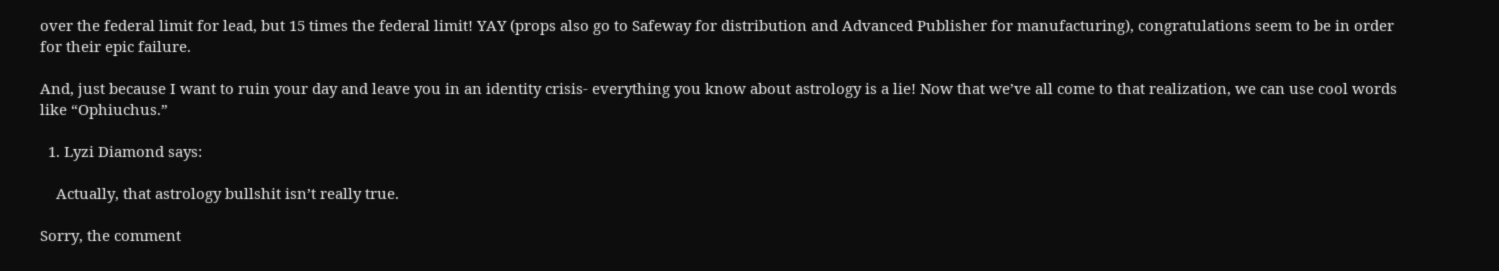over the federal limit for lead, but 15 times the federal limit! YAY (props also go to Safeway for distribution and Advanced Publisher for manufacturing), congratulations seem to be in order for their epic failure.

And, just because I want to ruin your day and leave you in an identity crisis- everything you know about astrology is a lie! Now that we’ve all come to that realization, we can use cool words like “Ophiuchus.”

  1. Lyzi Diamond says:

    Actually, that astrology bullshit isn’t really true.

Sorry, the comment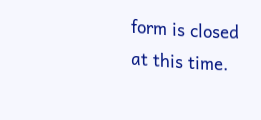form is closed at this time.